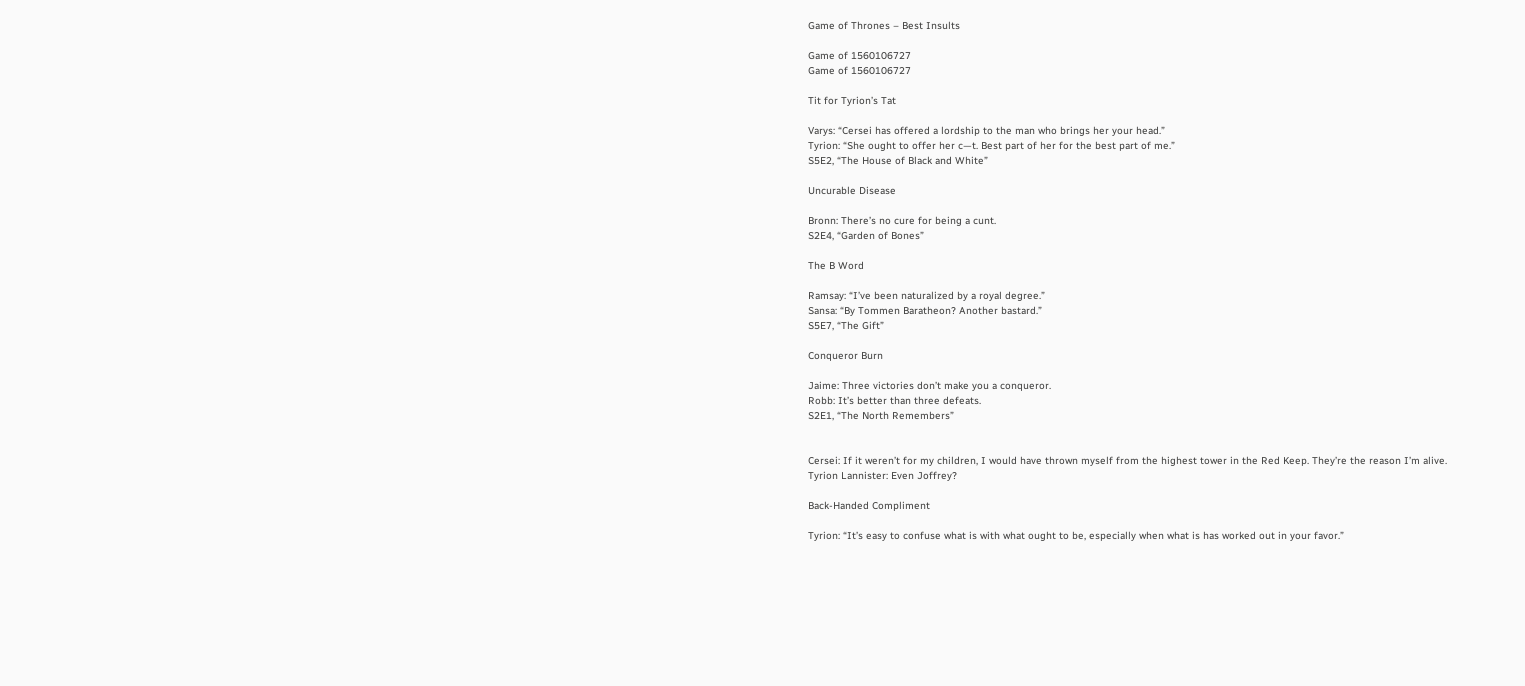Game of Thrones – Best Insults

Game of 1560106727
Game of 1560106727

Tit for Tyrion’s Tat

Varys: “Cersei has offered a lordship to the man who brings her your head.”
Tyrion: “She ought to offer her c—t. Best part of her for the best part of me.”
S5E2, “The House of Black and White”

Uncurable Disease

Bronn: There’s no cure for being a cunt.
S2E4, “Garden of Bones”

The B Word

Ramsay: “I’ve been naturalized by a royal degree.”
Sansa: “By Tommen Baratheon? Another bastard.”
S5E7, “The Gift”

Conqueror Burn

Jaime: Three victories don’t make you a conqueror.
Robb: It’s better than three defeats.
S2E1, “The North Remembers”


Cersei: If it weren’t for my children, I would have thrown myself from the highest tower in the Red Keep. They’re the reason I’m alive.
Tyrion Lannister: Even Joffrey?

Back-Handed Compliment

Tyrion: “It’s easy to confuse what is with what ought to be, especially when what is has worked out in your favor.”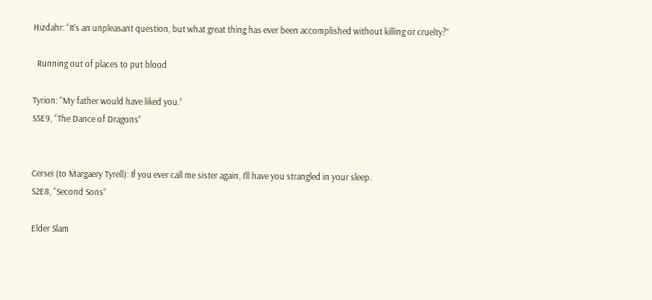Hizdahr: “It’s an unpleasant question, but what great thing has ever been accomplished without killing or cruelty?”

  Running out of places to put blood

Tyrion: “My father would have liked you.”
S5E9, “The Dance of Dragons”


Cersei (to Margaery Tyrell): If you ever call me sister again, I’ll have you strangled in your sleep.
S2E8, “Second Sons”

Elder Slam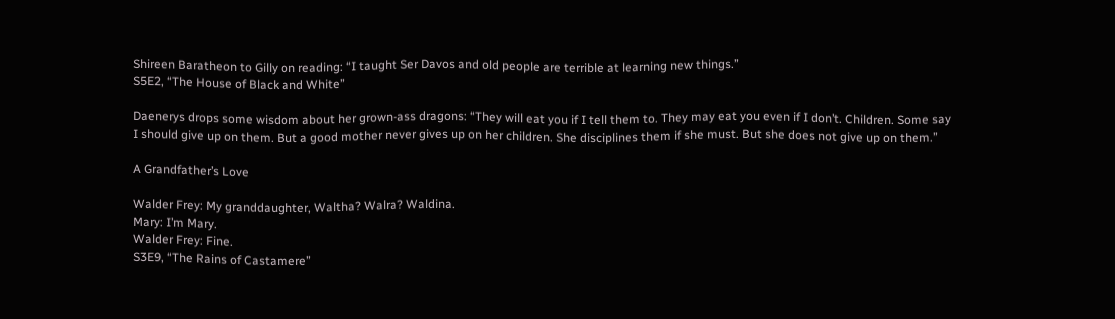Shireen Baratheon to Gilly on reading: “I taught Ser Davos and old people are terrible at learning new things.”
S5E2, “The House of Black and White”

Daenerys drops some wisdom about her grown-ass dragons: “They will eat you if I tell them to. They may eat you even if I don’t. Children. Some say I should give up on them. But a good mother never gives up on her children. She disciplines them if she must. But she does not give up on them.”

A Grandfather’s Love

Walder Frey: My granddaughter, Waltha? Walra? Waldina.
Mary: I’m Mary.
Walder Frey: Fine.
S3E9, “The Rains of Castamere”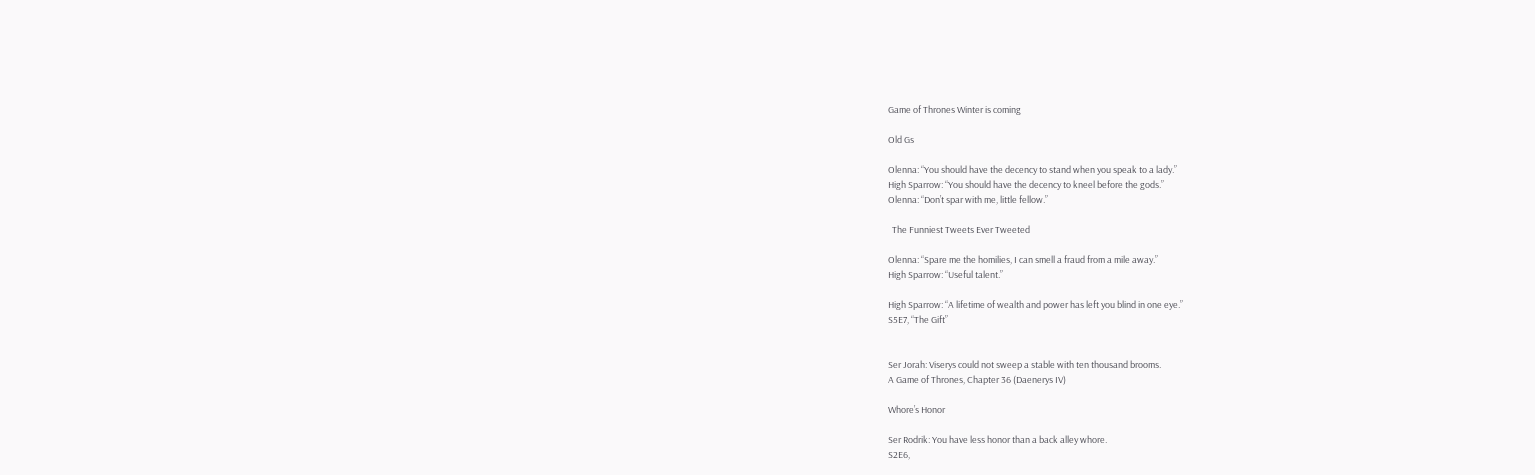Game of Thrones Winter is coming

Old Gs

Olenna: “You should have the decency to stand when you speak to a lady.”
High Sparrow: “You should have the decency to kneel before the gods.”
Olenna: “Don’t spar with me, little fellow.”

  The Funniest Tweets Ever Tweeted

Olenna: “Spare me the homilies, I can smell a fraud from a mile away.”
High Sparrow: “Useful talent.”

High Sparrow: “A lifetime of wealth and power has left you blind in one eye.”
S5E7, “The Gift”


Ser Jorah: Viserys could not sweep a stable with ten thousand brooms.
A Game of Thrones, Chapter 36 (Daenerys IV)

Whore’s Honor

Ser Rodrik: You have less honor than a back alley whore.
S2E6,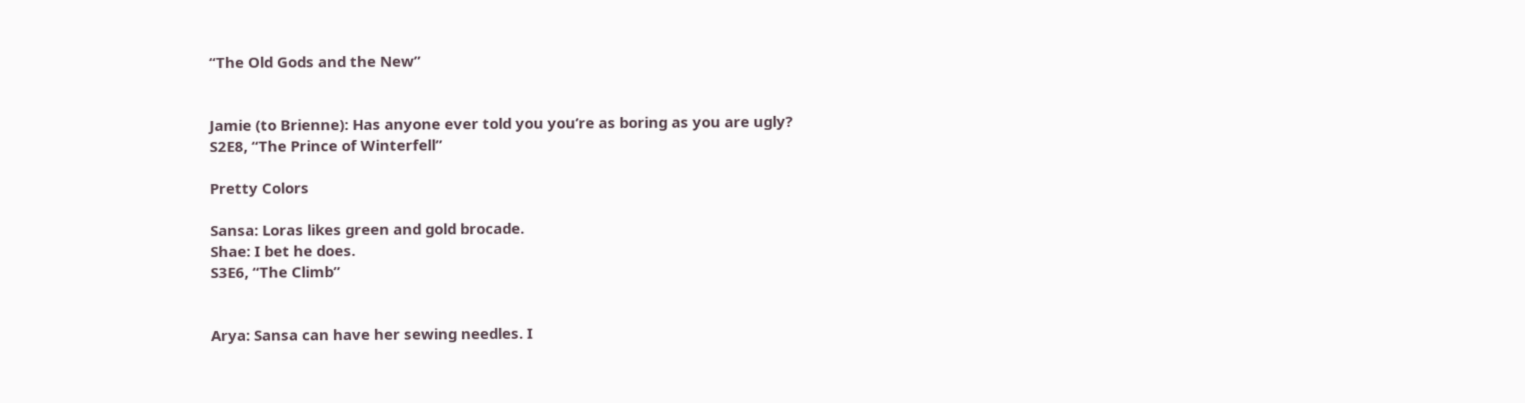“The Old Gods and the New”


Jamie (to Brienne): Has anyone ever told you you’re as boring as you are ugly?
S2E8, “The Prince of Winterfell”

Pretty Colors

Sansa: Loras likes green and gold brocade.
Shae: I bet he does.
S3E6, “The Climb”


Arya: Sansa can have her sewing needles. I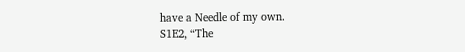have a Needle of my own.
S1E2, “The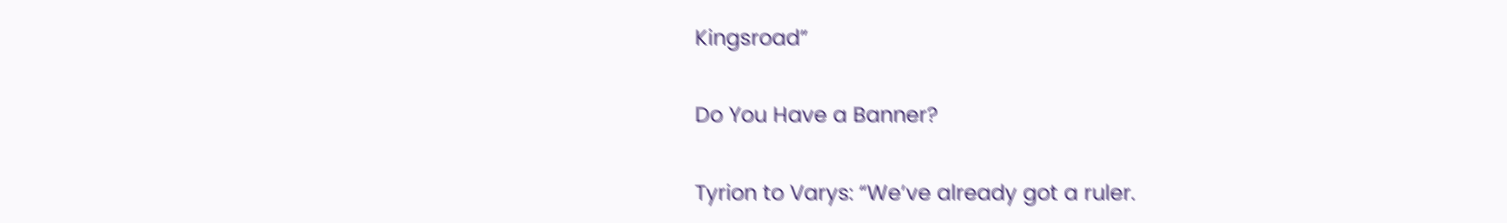Kingsroad”

Do You Have a Banner?

Tyrion to Varys: “We’ve already got a ruler.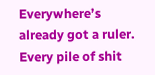Everywhere’s already got a ruler. Every pile of shit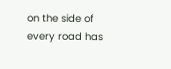on the side of every road has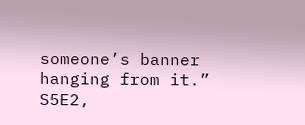someone’s banner hanging from it.”
S5E2,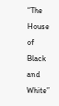“The House of Black and White”